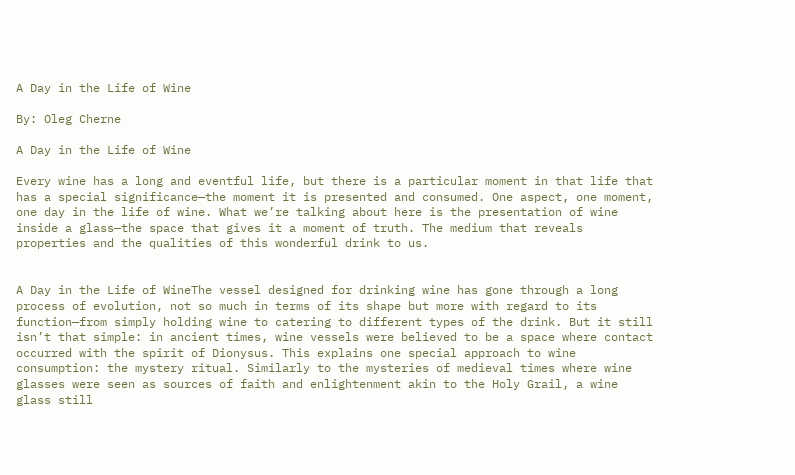A Day in the Life of Wine

By: Oleg Cherne

A Day in the Life of Wine

Every wine has a long and eventful life, but there is a particular moment in that life that has a special significance—the moment it is presented and consumed. One aspect, one moment, one day in the life of wine. What we’re talking about here is the presentation of wine inside a glass—the space that gives it a moment of truth. The medium that reveals properties and the qualities of this wonderful drink to us.


A Day in the Life of WineThe vessel designed for drinking wine has gone through a long process of evolution, not so much in terms of its shape but more with regard to its function—from simply holding wine to catering to different types of the drink. But it still isn’t that simple: in ancient times, wine vessels were believed to be a space where contact occurred with the spirit of Dionysus. This explains one special approach to wine consumption: the mystery ritual. Similarly to the mysteries of medieval times where wine glasses were seen as sources of faith and enlightenment akin to the Holy Grail, a wine glass still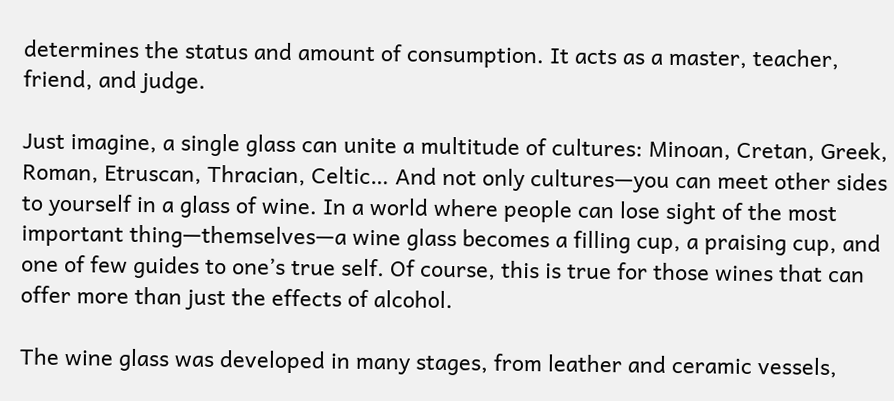determines the status and amount of consumption. It acts as a master, teacher, friend, and judge.

Just imagine, a single glass can unite a multitude of cultures: Minoan, Cretan, Greek, Roman, Etruscan, Thracian, Celtic… And not only cultures—you can meet other sides to yourself in a glass of wine. In a world where people can lose sight of the most important thing—themselves—a wine glass becomes a filling cup, a praising cup, and one of few guides to one’s true self. Of course, this is true for those wines that can offer more than just the effects of alcohol.

The wine glass was developed in many stages, from leather and ceramic vessels,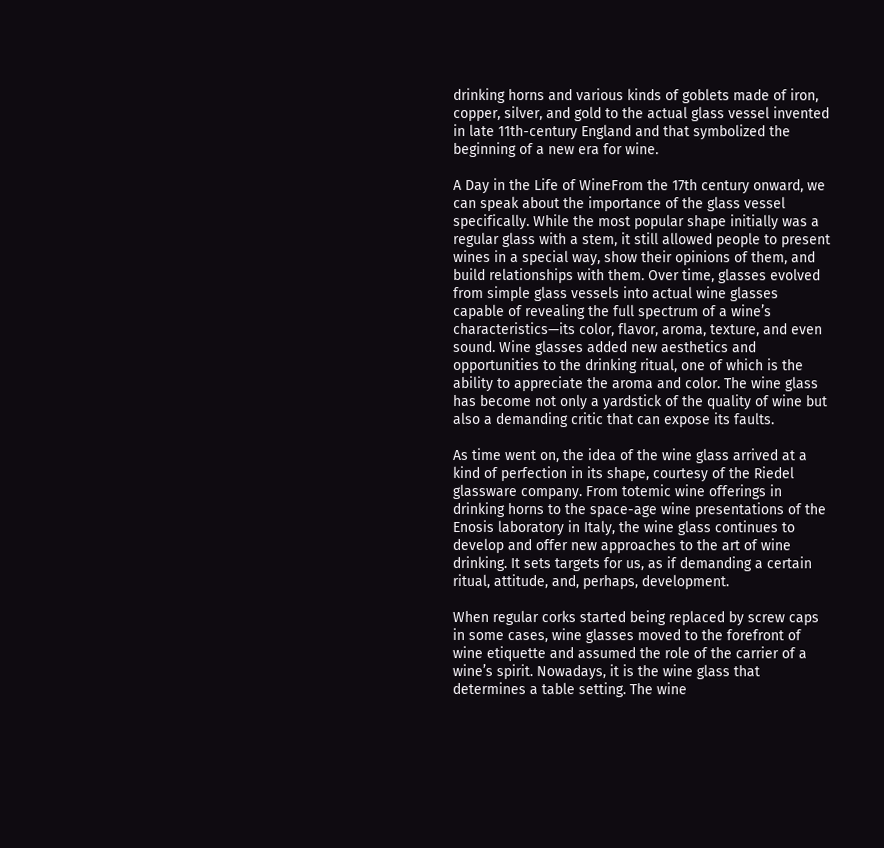drinking horns and various kinds of goblets made of iron, copper, silver, and gold to the actual glass vessel invented in late 11th-century England and that symbolized the beginning of a new era for wine.

A Day in the Life of WineFrom the 17th century onward, we can speak about the importance of the glass vessel specifically. While the most popular shape initially was a regular glass with a stem, it still allowed people to present wines in a special way, show their opinions of them, and build relationships with them. Over time, glasses evolved from simple glass vessels into actual wine glasses capable of revealing the full spectrum of a wine’s characteristics—its color, flavor, aroma, texture, and even sound. Wine glasses added new aesthetics and opportunities to the drinking ritual, one of which is the ability to appreciate the aroma and color. The wine glass has become not only a yardstick of the quality of wine but also a demanding critic that can expose its faults.

As time went on, the idea of the wine glass arrived at a kind of perfection in its shape, courtesy of the Riedel glassware company. From totemic wine offerings in drinking horns to the space-age wine presentations of the Enosis laboratory in Italy, the wine glass continues to develop and offer new approaches to the art of wine drinking. It sets targets for us, as if demanding a certain ritual, attitude, and, perhaps, development.

When regular corks started being replaced by screw caps in some cases, wine glasses moved to the forefront of wine etiquette and assumed the role of the carrier of a wine’s spirit. Nowadays, it is the wine glass that determines a table setting. The wine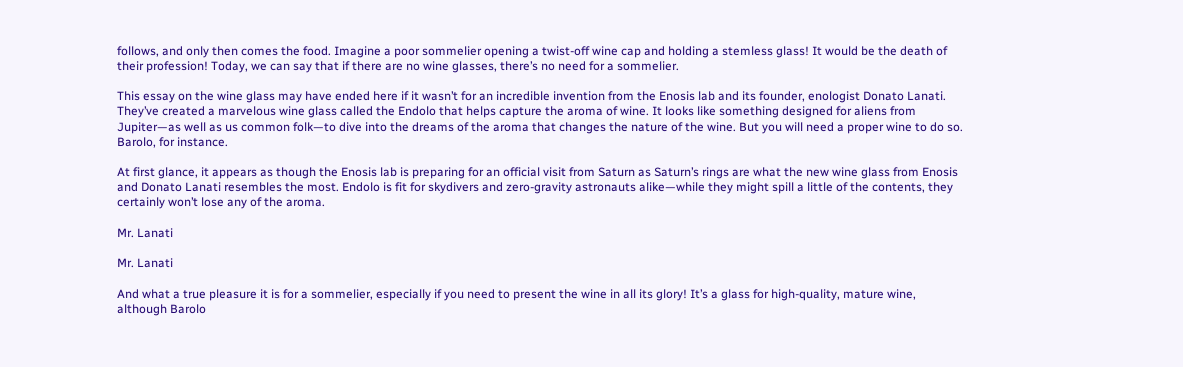follows, and only then comes the food. Imagine a poor sommelier opening a twist-off wine cap and holding a stemless glass! It would be the death of their profession! Today, we can say that if there are no wine glasses, there’s no need for a sommelier.

This essay on the wine glass may have ended here if it wasn’t for an incredible invention from the Enosis lab and its founder, enologist Donato Lanati. They’ve created a marvelous wine glass called the Endolo that helps capture the aroma of wine. It looks like something designed for aliens from Jupiter—as well as us common folk—to dive into the dreams of the aroma that changes the nature of the wine. But you will need a proper wine to do so. Barolo, for instance.

At first glance, it appears as though the Enosis lab is preparing for an official visit from Saturn as Saturn’s rings are what the new wine glass from Enosis and Donato Lanati resembles the most. Endolo is fit for skydivers and zero-gravity astronauts alike—while they might spill a little of the contents, they certainly won’t lose any of the aroma.

Mr. Lanati

Mr. Lanati

And what a true pleasure it is for a sommelier, especially if you need to present the wine in all its glory! It’s a glass for high-quality, mature wine, although Barolo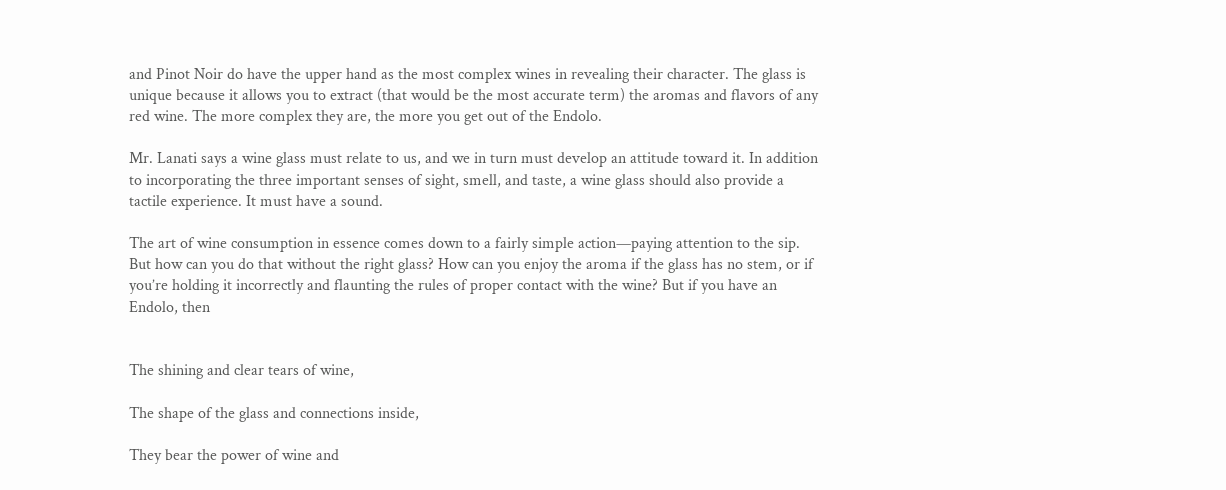and Pinot Noir do have the upper hand as the most complex wines in revealing their character. The glass is unique because it allows you to extract (that would be the most accurate term) the aromas and flavors of any red wine. The more complex they are, the more you get out of the Endolo.

Mr. Lanati says a wine glass must relate to us, and we in turn must develop an attitude toward it. In addition to incorporating the three important senses of sight, smell, and taste, a wine glass should also provide a tactile experience. It must have a sound.

The art of wine consumption in essence comes down to a fairly simple action—paying attention to the sip. But how can you do that without the right glass? How can you enjoy the aroma if the glass has no stem, or if you’re holding it incorrectly and flaunting the rules of proper contact with the wine? But if you have an Endolo, then


The shining and clear tears of wine,

The shape of the glass and connections inside,

They bear the power of wine and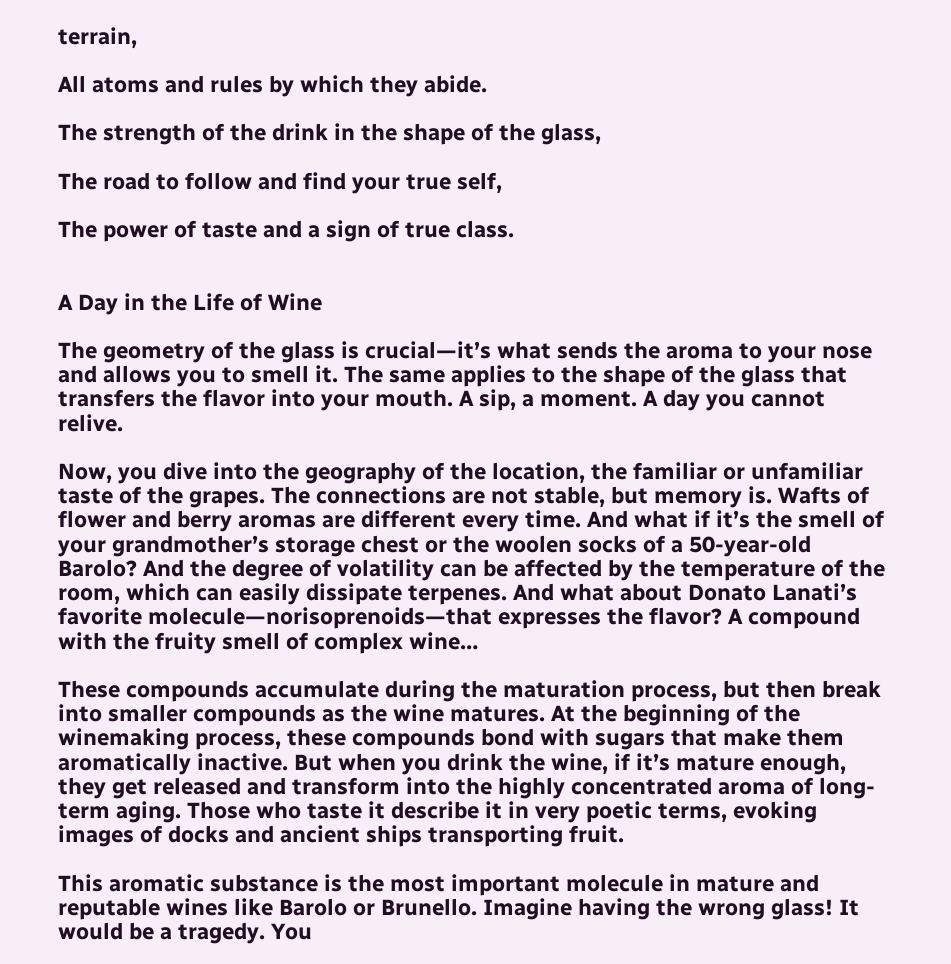terrain,

All atoms and rules by which they abide.

The strength of the drink in the shape of the glass,

The road to follow and find your true self,

The power of taste and a sign of true class.


A Day in the Life of Wine

The geometry of the glass is crucial—it’s what sends the aroma to your nose and allows you to smell it. The same applies to the shape of the glass that transfers the flavor into your mouth. A sip, a moment. A day you cannot relive.

Now, you dive into the geography of the location, the familiar or unfamiliar taste of the grapes. The connections are not stable, but memory is. Wafts of flower and berry aromas are different every time. And what if it’s the smell of your grandmother’s storage chest or the woolen socks of a 50-year-old Barolo? And the degree of volatility can be affected by the temperature of the room, which can easily dissipate terpenes. And what about Donato Lanati’s favorite molecule—norisoprenoids—that expresses the flavor? A compound with the fruity smell of complex wine…

These compounds accumulate during the maturation process, but then break into smaller compounds as the wine matures. At the beginning of the winemaking process, these compounds bond with sugars that make them aromatically inactive. But when you drink the wine, if it’s mature enough, they get released and transform into the highly concentrated aroma of long-term aging. Those who taste it describe it in very poetic terms, evoking images of docks and ancient ships transporting fruit.

This aromatic substance is the most important molecule in mature and reputable wines like Barolo or Brunello. Imagine having the wrong glass! It would be a tragedy. You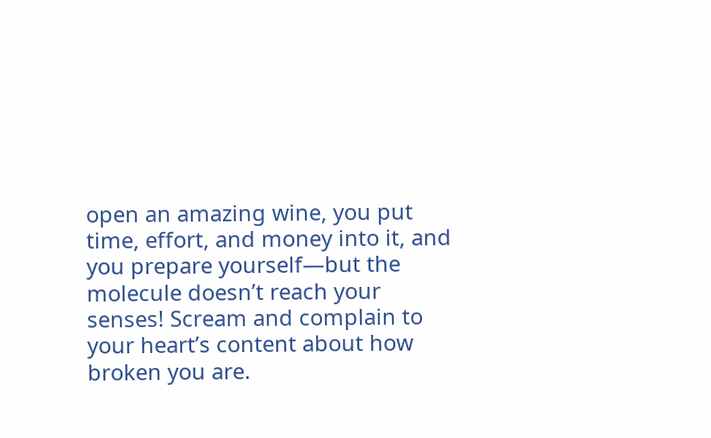open an amazing wine, you put time, effort, and money into it, and you prepare yourself—but the molecule doesn’t reach your senses! Scream and complain to your heart’s content about how broken you are.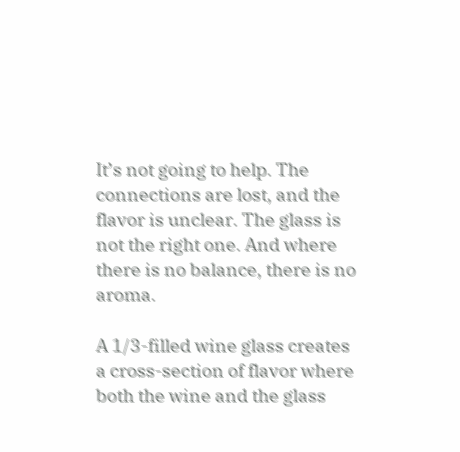It’s not going to help. The connections are lost, and the flavor is unclear. The glass is not the right one. And where there is no balance, there is no aroma.

A 1/3-filled wine glass creates a cross-section of flavor where both the wine and the glass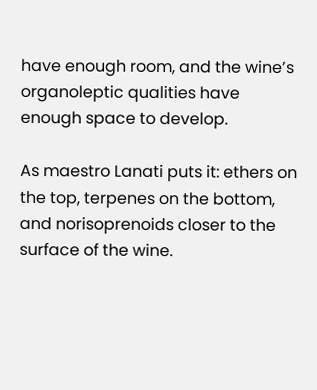have enough room, and the wine’s organoleptic qualities have enough space to develop.

As maestro Lanati puts it: ethers on the top, terpenes on the bottom, and norisoprenoids closer to the surface of the wine.